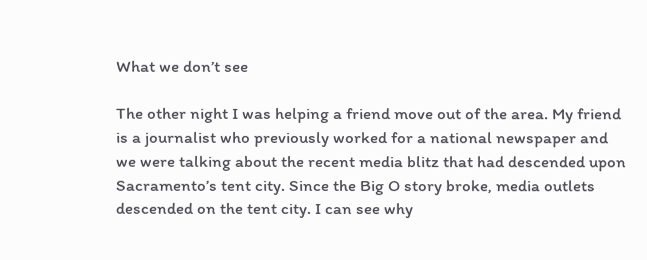What we don’t see

The other night I was helping a friend move out of the area. My friend is a journalist who previously worked for a national newspaper and we were talking about the recent media blitz that had descended upon Sacramento’s tent city. Since the Big O story broke, media outlets descended on the tent city. I can see why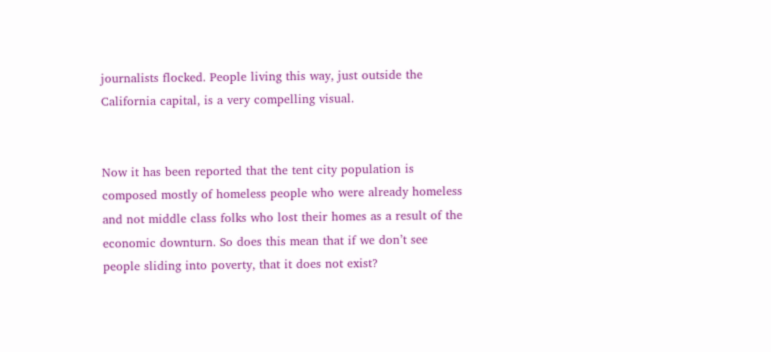journalists flocked. People living this way, just outside the California capital, is a very compelling visual.


Now it has been reported that the tent city population is composed mostly of homeless people who were already homeless and not middle class folks who lost their homes as a result of the economic downturn. So does this mean that if we don’t see people sliding into poverty, that it does not exist?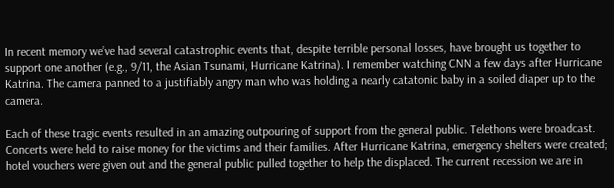In recent memory we’ve had several catastrophic events that, despite terrible personal losses, have brought us together to support one another (e.g., 9/11, the Asian Tsunami, Hurricane Katrina). I remember watching CNN a few days after Hurricane Katrina. The camera panned to a justifiably angry man who was holding a nearly catatonic baby in a soiled diaper up to the camera.

Each of these tragic events resulted in an amazing outpouring of support from the general public. Telethons were broadcast. Concerts were held to raise money for the victims and their families. After Hurricane Katrina, emergency shelters were created; hotel vouchers were given out and the general public pulled together to help the displaced. The current recession we are in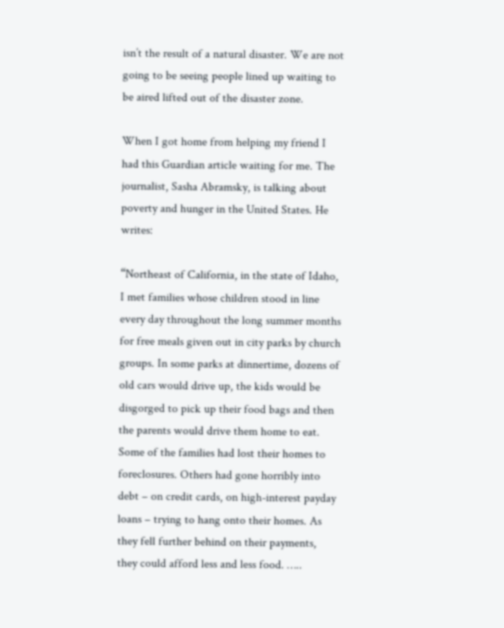isn’t the result of a natural disaster. We are not going to be seeing people lined up waiting to be aired lifted out of the disaster zone.

When I got home from helping my friend I had this Guardian article waiting for me. The journalist, Sasha Abramsky, is talking about poverty and hunger in the United States. He writes:

“Northeast of California, in the state of Idaho, I met families whose children stood in line every day throughout the long summer months for free meals given out in city parks by church groups. In some parks at dinnertime, dozens of old cars would drive up, the kids would be disgorged to pick up their food bags and then the parents would drive them home to eat. Some of the families had lost their homes to foreclosures. Others had gone horribly into debt – on credit cards, on high-interest payday loans – trying to hang onto their homes. As they fell further behind on their payments, they could afford less and less food. …..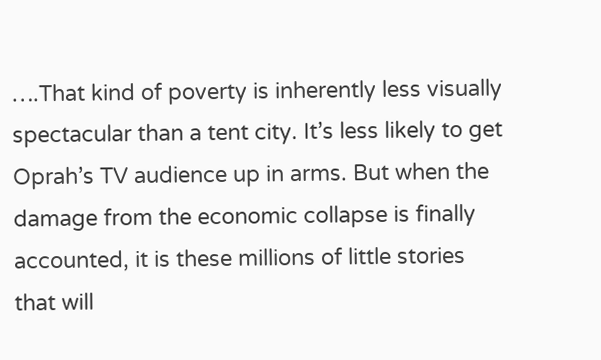….That kind of poverty is inherently less visually spectacular than a tent city. It’s less likely to get Oprah’s TV audience up in arms. But when the damage from the economic collapse is finally accounted, it is these millions of little stories that will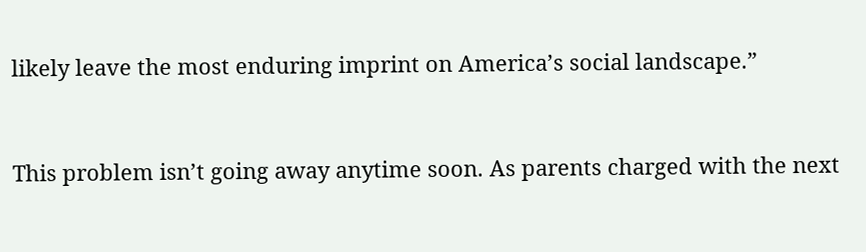likely leave the most enduring imprint on America’s social landscape.”


This problem isn’t going away anytime soon. As parents charged with the next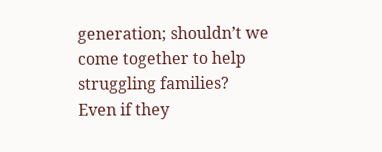generation; shouldn’t we come together to help struggling families? Even if they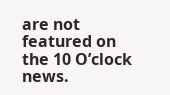are not featured on the 10 O’clock news.